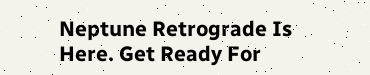Neptune Retrograde Is Here. Get Ready For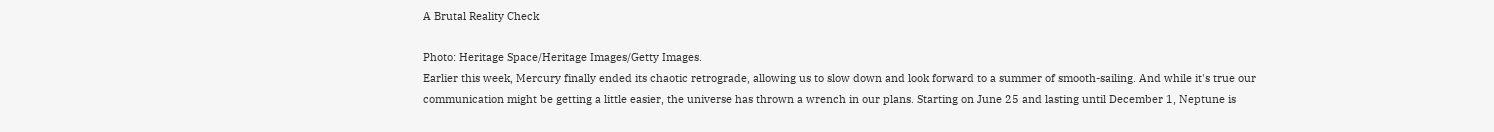A Brutal Reality Check

Photo: Heritage Space/Heritage Images/Getty Images.
Earlier this week, Mercury finally ended its chaotic retrograde, allowing us to slow down and look forward to a summer of smooth-sailing. And while it's true our communication might be getting a little easier, the universe has thrown a wrench in our plans. Starting on June 25 and lasting until December 1, Neptune is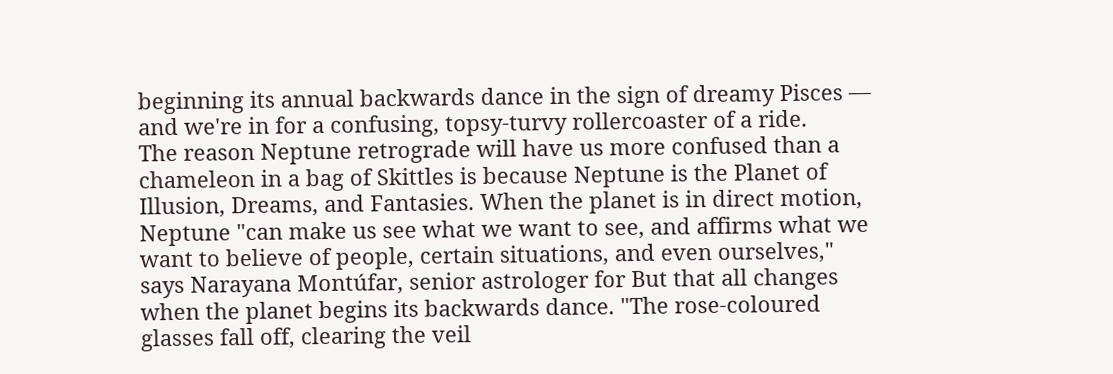beginning its annual backwards dance in the sign of dreamy Pisces — and we're in for a confusing, topsy-turvy rollercoaster of a ride.
The reason Neptune retrograde will have us more confused than a chameleon in a bag of Skittles is because Neptune is the Planet of Illusion, Dreams, and Fantasies. When the planet is in direct motion, Neptune "can make us see what we want to see, and affirms what we want to believe of people, certain situations, and even ourselves," says Narayana Montúfar, senior astrologer for But that all changes when the planet begins its backwards dance. "The rose-coloured glasses fall off, clearing the veil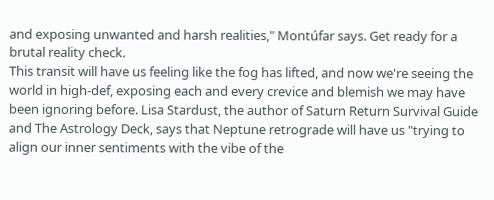and exposing unwanted and harsh realities," Montúfar says. Get ready for a brutal reality check.
This transit will have us feeling like the fog has lifted, and now we're seeing the world in high-def, exposing each and every crevice and blemish we may have been ignoring before. Lisa Stardust, the author of Saturn Return Survival Guide and The Astrology Deck, says that Neptune retrograde will have us "trying to align our inner sentiments with the vibe of the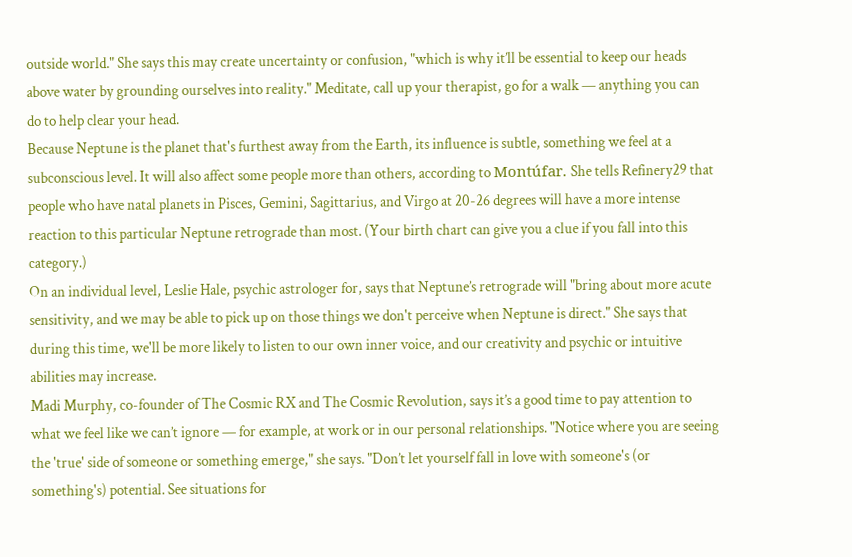outside world." She says this may create uncertainty or confusion, "which is why it’ll be essential to keep our heads above water by grounding ourselves into reality." Meditate, call up your therapist, go for a walk — anything you can do to help clear your head.
Because Neptune is the planet that's furthest away from the Earth, its influence is subtle, something we feel at a subconscious level. It will also affect some people more than others, according to Montúfar. She tells Refinery29 that people who have natal planets in Pisces, Gemini, Sagittarius, and Virgo at 20-26 degrees will have a more intense reaction to this particular Neptune retrograde than most. (Your birth chart can give you a clue if you fall into this category.)
On an individual level, Leslie Hale, psychic astrologer for, says that Neptune’s retrograde will "bring about more acute sensitivity, and we may be able to pick up on those things we don't perceive when Neptune is direct." She says that during this time, we'll be more likely to listen to our own inner voice, and our creativity and psychic or intuitive abilities may increase.
Madi Murphy, co-founder of The Cosmic RX and The Cosmic Revolution, says it’s a good time to pay attention to what we feel like we can’t ignore — for example, at work or in our personal relationships. "Notice where you are seeing the 'true' side of someone or something emerge," she says. "Don’t let yourself fall in love with someone's (or something's) potential. See situations for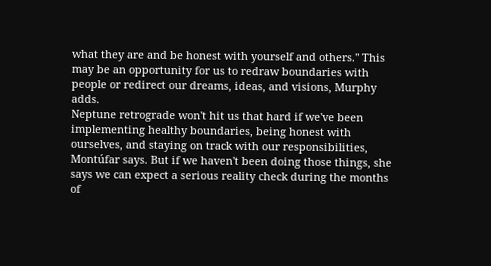what they are and be honest with yourself and others." This may be an opportunity for us to redraw boundaries with people or redirect our dreams, ideas, and visions, Murphy adds.
Neptune retrograde won't hit us that hard if we've been implementing healthy boundaries, being honest with ourselves, and staying on track with our responsibilities, Montúfar says. But if we haven't been doing those things, she says we can expect a serious reality check during the months of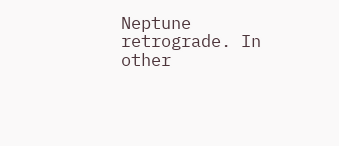Neptune retrograde. In other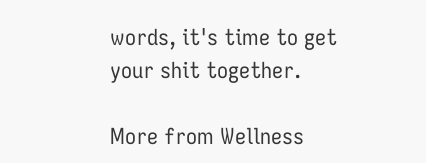words, it's time to get your shit together.

More from Wellness